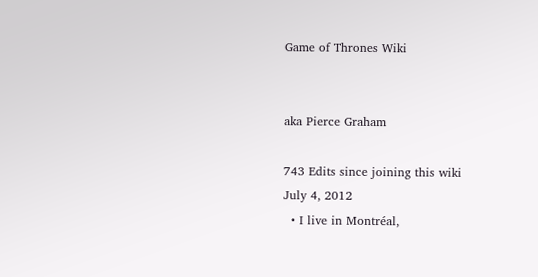Game of Thrones Wiki


aka Pierce Graham

743 Edits since joining this wiki
July 4, 2012
  • I live in Montréal,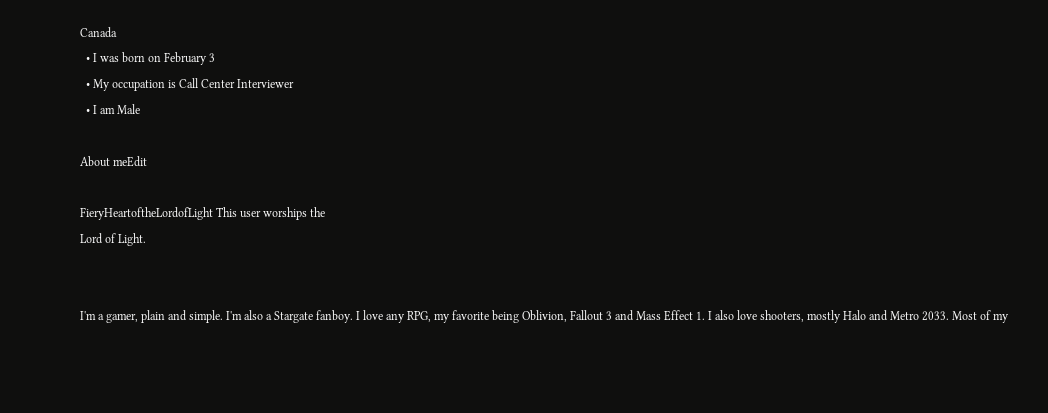Canada
  • I was born on February 3
  • My occupation is Call Center Interviewer
  • I am Male

About meEdit

FieryHeartoftheLordofLight This user worships the
Lord of Light.


I'm a gamer, plain and simple. I'm also a Stargate fanboy. I love any RPG, my favorite being Oblivion, Fallout 3 and Mass Effect 1. I also love shooters, mostly Halo and Metro 2033. Most of my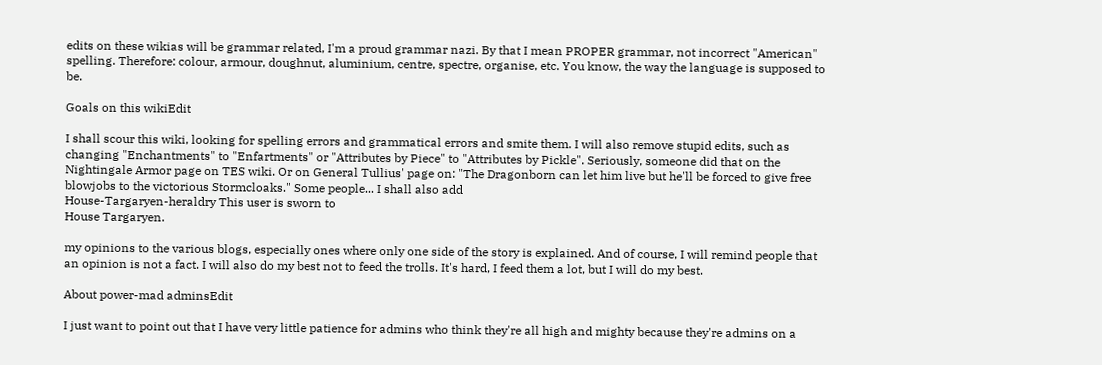edits on these wikias will be grammar related, I'm a proud grammar nazi. By that I mean PROPER grammar, not incorrect "American" spelling. Therefore: colour, armour, doughnut, aluminium, centre, spectre, organise, etc. You know, the way the language is supposed to be.

Goals on this wikiEdit

I shall scour this wiki, looking for spelling errors and grammatical errors and smite them. I will also remove stupid edits, such as changing "Enchantments" to "Enfartments" or "Attributes by Piece" to "Attributes by Pickle". Seriously, someone did that on the Nightingale Armor page on TES wiki. Or on General Tullius' page on: "The Dragonborn can let him live but he'll be forced to give free blowjobs to the victorious Stormcloaks." Some people... I shall also add
House-Targaryen-heraldry This user is sworn to
House Targaryen.

my opinions to the various blogs, especially ones where only one side of the story is explained. And of course, I will remind people that an opinion is not a fact. I will also do my best not to feed the trolls. It's hard, I feed them a lot, but I will do my best.

About power-mad adminsEdit

I just want to point out that I have very little patience for admins who think they're all high and mighty because they're admins on a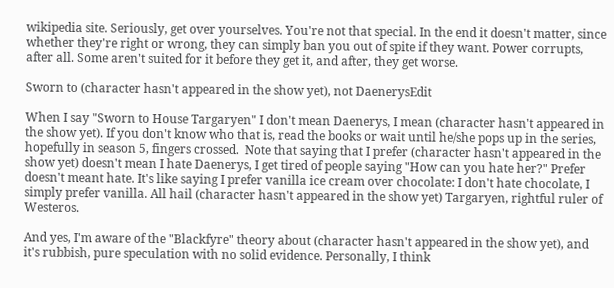wikipedia site. Seriously, get over yourselves. You're not that special. In the end it doesn't matter, since whether they're right or wrong, they can simply ban you out of spite if they want. Power corrupts, after all. Some aren't suited for it before they get it, and after, they get worse.

Sworn to (character hasn't appeared in the show yet), not DaenerysEdit

When I say "Sworn to House Targaryen" I don't mean Daenerys, I mean (character hasn't appeared in the show yet). If you don't know who that is, read the books or wait until he/she pops up in the series, hopefully in season 5, fingers crossed.  Note that saying that I prefer (character hasn't appeared in the show yet) doesn't mean I hate Daenerys, I get tired of people saying "How can you hate her?" Prefer doesn't meant hate. It's like saying I prefer vanilla ice cream over chocolate: I don't hate chocolate, I simply prefer vanilla. All hail (character hasn't appeared in the show yet) Targaryen, rightful ruler of Westeros.

And yes, I'm aware of the "Blackfyre" theory about (character hasn't appeared in the show yet), and it's rubbish, pure speculation with no solid evidence. Personally, I think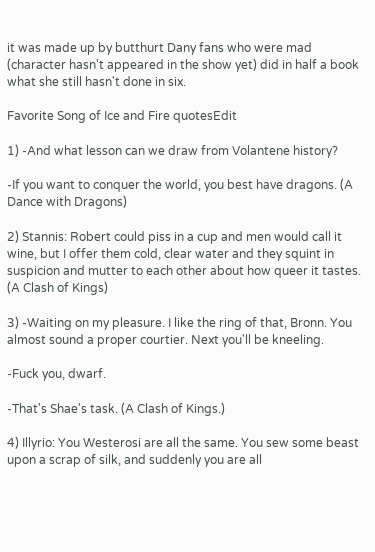it was made up by butthurt Dany fans who were mad (character hasn't appeared in the show yet) did in half a book what she still hasn't done in six.

Favorite Song of Ice and Fire quotesEdit

1) -And what lesson can we draw from Volantene history?

-If you want to conquer the world, you best have dragons. (A Dance with Dragons)

2) Stannis: Robert could piss in a cup and men would call it wine, but I offer them cold, clear water and they squint in suspicion and mutter to each other about how queer it tastes. (A Clash of Kings)

3) -Waiting on my pleasure. I like the ring of that, Bronn. You almost sound a proper courtier. Next you'll be kneeling.

-Fuck you, dwarf.

-That's Shae's task. (A Clash of Kings.)

4) Illyrio: You Westerosi are all the same. You sew some beast upon a scrap of silk, and suddenly you are all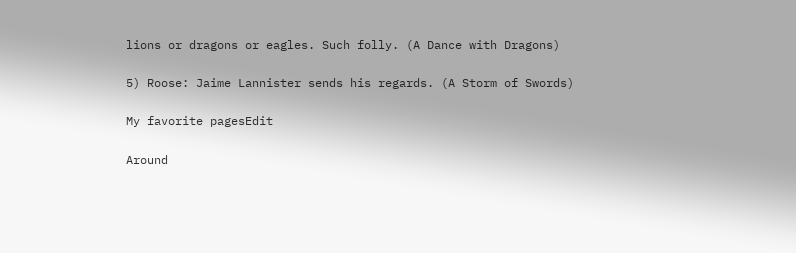lions or dragons or eagles. Such folly. (A Dance with Dragons)

5) Roose: Jaime Lannister sends his regards. (A Storm of Swords)

My favorite pagesEdit

Around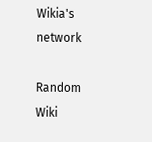Wikia's network

Random Wiki